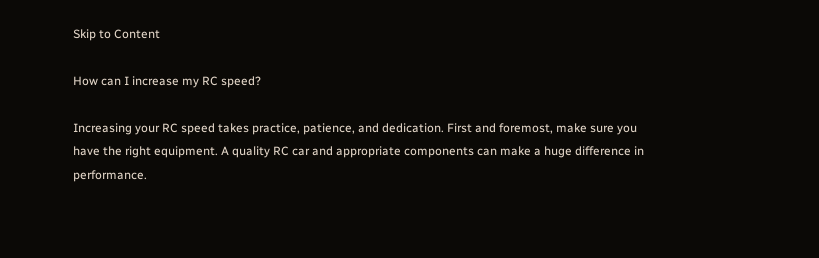Skip to Content

How can I increase my RC speed?

Increasing your RC speed takes practice, patience, and dedication. First and foremost, make sure you have the right equipment. A quality RC car and appropriate components can make a huge difference in performance.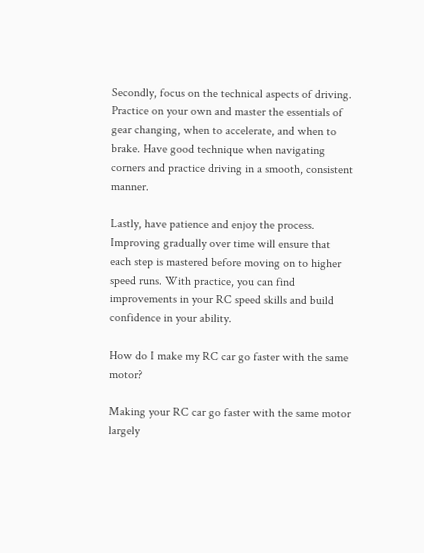Secondly, focus on the technical aspects of driving. Practice on your own and master the essentials of gear changing, when to accelerate, and when to brake. Have good technique when navigating corners and practice driving in a smooth, consistent manner.

Lastly, have patience and enjoy the process. Improving gradually over time will ensure that each step is mastered before moving on to higher speed runs. With practice, you can find improvements in your RC speed skills and build confidence in your ability.

How do I make my RC car go faster with the same motor?

Making your RC car go faster with the same motor largely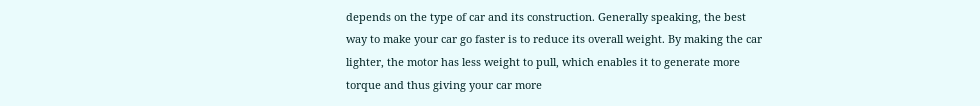depends on the type of car and its construction. Generally speaking, the best way to make your car go faster is to reduce its overall weight. By making the car lighter, the motor has less weight to pull, which enables it to generate more torque and thus giving your car more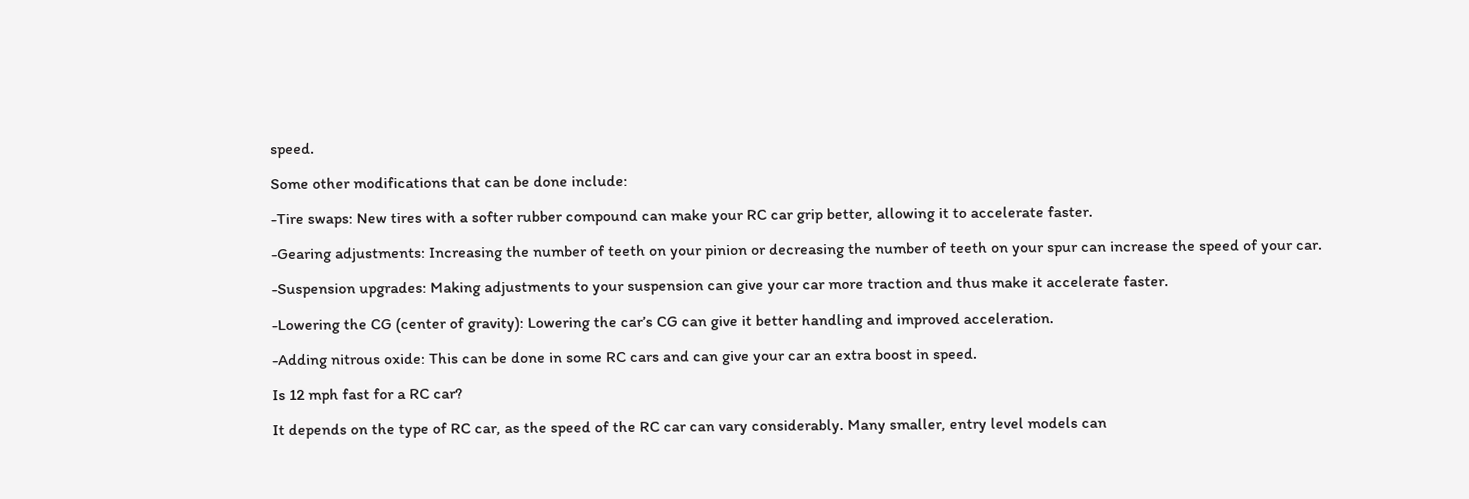speed.

Some other modifications that can be done include:

-Tire swaps: New tires with a softer rubber compound can make your RC car grip better, allowing it to accelerate faster.

-Gearing adjustments: Increasing the number of teeth on your pinion or decreasing the number of teeth on your spur can increase the speed of your car.

-Suspension upgrades: Making adjustments to your suspension can give your car more traction and thus make it accelerate faster.

-Lowering the CG (center of gravity): Lowering the car’s CG can give it better handling and improved acceleration.

-Adding nitrous oxide: This can be done in some RC cars and can give your car an extra boost in speed.

Is 12 mph fast for a RC car?

It depends on the type of RC car, as the speed of the RC car can vary considerably. Many smaller, entry level models can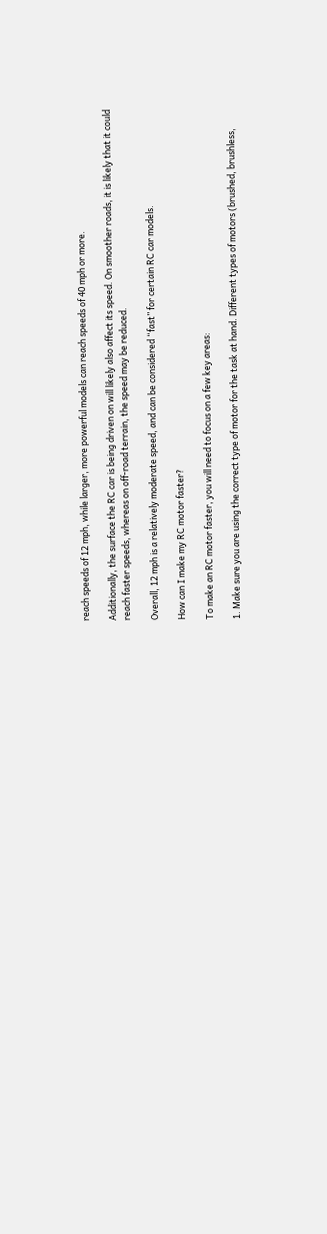reach speeds of 12 mph, while larger, more powerful models can reach speeds of 40 mph or more.

Additionally, the surface the RC car is being driven on will likely also affect its speed. On smoother roads, it is likely that it could reach faster speeds, whereas on off-road terrain, the speed may be reduced.

Overall, 12 mph is a relatively moderate speed, and can be considered “fast” for certain RC car models.

How can I make my RC motor faster?

To make an RC motor faster, you will need to focus on a few key areas:

1. Make sure you are using the correct type of motor for the task at hand. Different types of motors (brushed, brushless,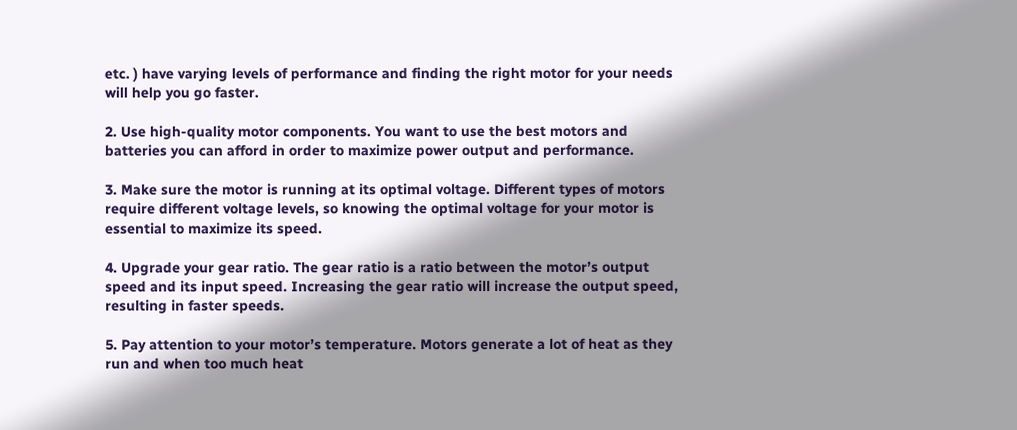etc. ) have varying levels of performance and finding the right motor for your needs will help you go faster.

2. Use high-quality motor components. You want to use the best motors and batteries you can afford in order to maximize power output and performance.

3. Make sure the motor is running at its optimal voltage. Different types of motors require different voltage levels, so knowing the optimal voltage for your motor is essential to maximize its speed.

4. Upgrade your gear ratio. The gear ratio is a ratio between the motor’s output speed and its input speed. Increasing the gear ratio will increase the output speed, resulting in faster speeds.

5. Pay attention to your motor’s temperature. Motors generate a lot of heat as they run and when too much heat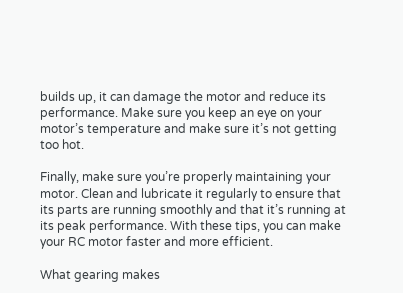builds up, it can damage the motor and reduce its performance. Make sure you keep an eye on your motor’s temperature and make sure it’s not getting too hot.

Finally, make sure you’re properly maintaining your motor. Clean and lubricate it regularly to ensure that its parts are running smoothly and that it’s running at its peak performance. With these tips, you can make your RC motor faster and more efficient.

What gearing makes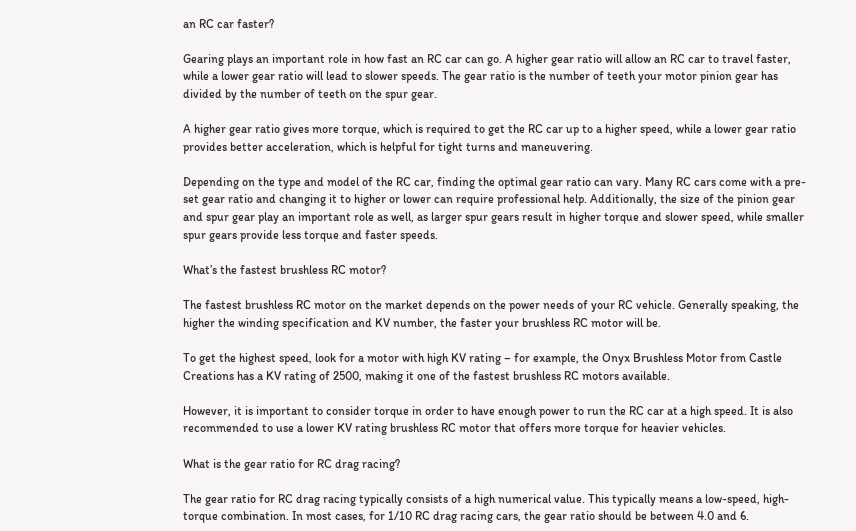an RC car faster?

Gearing plays an important role in how fast an RC car can go. A higher gear ratio will allow an RC car to travel faster, while a lower gear ratio will lead to slower speeds. The gear ratio is the number of teeth your motor pinion gear has divided by the number of teeth on the spur gear.

A higher gear ratio gives more torque, which is required to get the RC car up to a higher speed, while a lower gear ratio provides better acceleration, which is helpful for tight turns and maneuvering.

Depending on the type and model of the RC car, finding the optimal gear ratio can vary. Many RC cars come with a pre-set gear ratio and changing it to higher or lower can require professional help. Additionally, the size of the pinion gear and spur gear play an important role as well, as larger spur gears result in higher torque and slower speed, while smaller spur gears provide less torque and faster speeds.

What’s the fastest brushless RC motor?

The fastest brushless RC motor on the market depends on the power needs of your RC vehicle. Generally speaking, the higher the winding specification and KV number, the faster your brushless RC motor will be.

To get the highest speed, look for a motor with high KV rating – for example, the Onyx Brushless Motor from Castle Creations has a KV rating of 2500, making it one of the fastest brushless RC motors available.

However, it is important to consider torque in order to have enough power to run the RC car at a high speed. It is also recommended to use a lower KV rating brushless RC motor that offers more torque for heavier vehicles.

What is the gear ratio for RC drag racing?

The gear ratio for RC drag racing typically consists of a high numerical value. This typically means a low-speed, high-torque combination. In most cases, for 1/10 RC drag racing cars, the gear ratio should be between 4.0 and 6.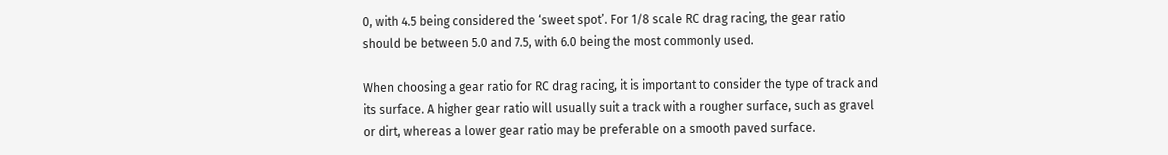0, with 4.5 being considered the ‘sweet spot’. For 1/8 scale RC drag racing, the gear ratio should be between 5.0 and 7.5, with 6.0 being the most commonly used.

When choosing a gear ratio for RC drag racing, it is important to consider the type of track and its surface. A higher gear ratio will usually suit a track with a rougher surface, such as gravel or dirt, whereas a lower gear ratio may be preferable on a smooth paved surface.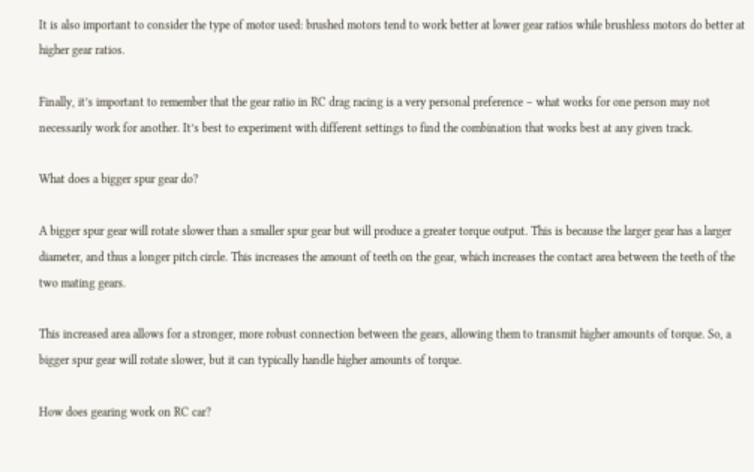It is also important to consider the type of motor used: brushed motors tend to work better at lower gear ratios while brushless motors do better at higher gear ratios.

Finally, it’s important to remember that the gear ratio in RC drag racing is a very personal preference – what works for one person may not necessarily work for another. It’s best to experiment with different settings to find the combination that works best at any given track.

What does a bigger spur gear do?

A bigger spur gear will rotate slower than a smaller spur gear but will produce a greater torque output. This is because the larger gear has a larger diameter, and thus a longer pitch circle. This increases the amount of teeth on the gear, which increases the contact area between the teeth of the two mating gears.

This increased area allows for a stronger, more robust connection between the gears, allowing them to transmit higher amounts of torque. So, a bigger spur gear will rotate slower, but it can typically handle higher amounts of torque.

How does gearing work on RC car?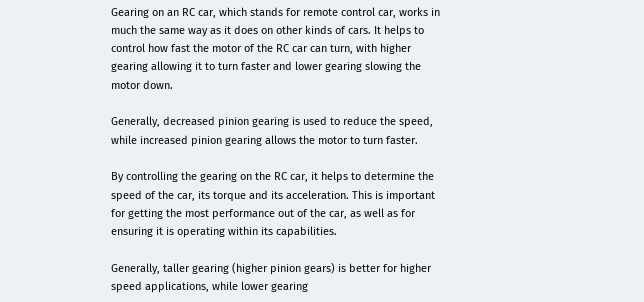Gearing on an RC car, which stands for remote control car, works in much the same way as it does on other kinds of cars. It helps to control how fast the motor of the RC car can turn, with higher gearing allowing it to turn faster and lower gearing slowing the motor down.

Generally, decreased pinion gearing is used to reduce the speed, while increased pinion gearing allows the motor to turn faster.

By controlling the gearing on the RC car, it helps to determine the speed of the car, its torque and its acceleration. This is important for getting the most performance out of the car, as well as for ensuring it is operating within its capabilities.

Generally, taller gearing (higher pinion gears) is better for higher speed applications, while lower gearing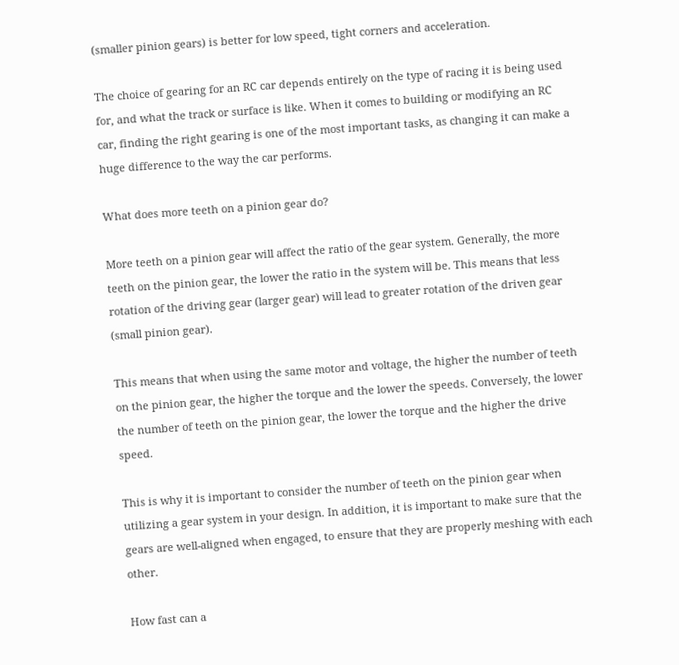(smaller pinion gears) is better for low speed, tight corners and acceleration.

The choice of gearing for an RC car depends entirely on the type of racing it is being used for, and what the track or surface is like. When it comes to building or modifying an RC car, finding the right gearing is one of the most important tasks, as changing it can make a huge difference to the way the car performs.

What does more teeth on a pinion gear do?

More teeth on a pinion gear will affect the ratio of the gear system. Generally, the more teeth on the pinion gear, the lower the ratio in the system will be. This means that less rotation of the driving gear (larger gear) will lead to greater rotation of the driven gear (small pinion gear).

This means that when using the same motor and voltage, the higher the number of teeth on the pinion gear, the higher the torque and the lower the speeds. Conversely, the lower the number of teeth on the pinion gear, the lower the torque and the higher the drive speed.

This is why it is important to consider the number of teeth on the pinion gear when utilizing a gear system in your design. In addition, it is important to make sure that the gears are well-aligned when engaged, to ensure that they are properly meshing with each other.

How fast can a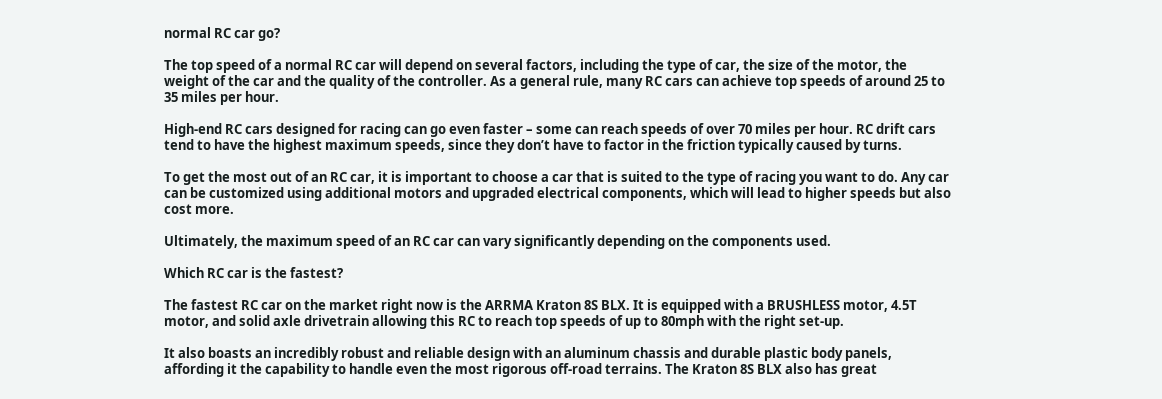normal RC car go?

The top speed of a normal RC car will depend on several factors, including the type of car, the size of the motor, the weight of the car and the quality of the controller. As a general rule, many RC cars can achieve top speeds of around 25 to 35 miles per hour.

High-end RC cars designed for racing can go even faster – some can reach speeds of over 70 miles per hour. RC drift cars tend to have the highest maximum speeds, since they don’t have to factor in the friction typically caused by turns.

To get the most out of an RC car, it is important to choose a car that is suited to the type of racing you want to do. Any car can be customized using additional motors and upgraded electrical components, which will lead to higher speeds but also cost more.

Ultimately, the maximum speed of an RC car can vary significantly depending on the components used.

Which RC car is the fastest?

The fastest RC car on the market right now is the ARRMA Kraton 8S BLX. It is equipped with a BRUSHLESS motor, 4.5T motor, and solid axle drivetrain allowing this RC to reach top speeds of up to 80mph with the right set-up.

It also boasts an incredibly robust and reliable design with an aluminum chassis and durable plastic body panels, affording it the capability to handle even the most rigorous off-road terrains. The Kraton 8S BLX also has great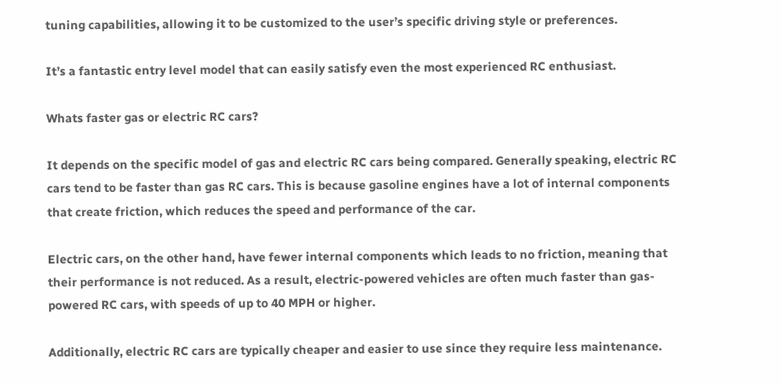tuning capabilities, allowing it to be customized to the user’s specific driving style or preferences.

It’s a fantastic entry level model that can easily satisfy even the most experienced RC enthusiast.

Whats faster gas or electric RC cars?

It depends on the specific model of gas and electric RC cars being compared. Generally speaking, electric RC cars tend to be faster than gas RC cars. This is because gasoline engines have a lot of internal components that create friction, which reduces the speed and performance of the car.

Electric cars, on the other hand, have fewer internal components which leads to no friction, meaning that their performance is not reduced. As a result, electric-powered vehicles are often much faster than gas-powered RC cars, with speeds of up to 40 MPH or higher.

Additionally, electric RC cars are typically cheaper and easier to use since they require less maintenance.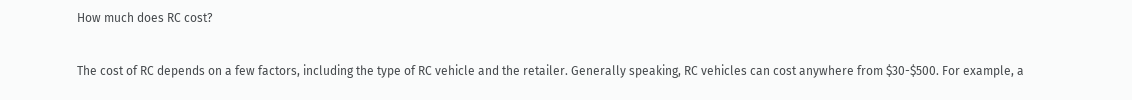How much does RC cost?

The cost of RC depends on a few factors, including the type of RC vehicle and the retailer. Generally speaking, RC vehicles can cost anywhere from $30-$500. For example, a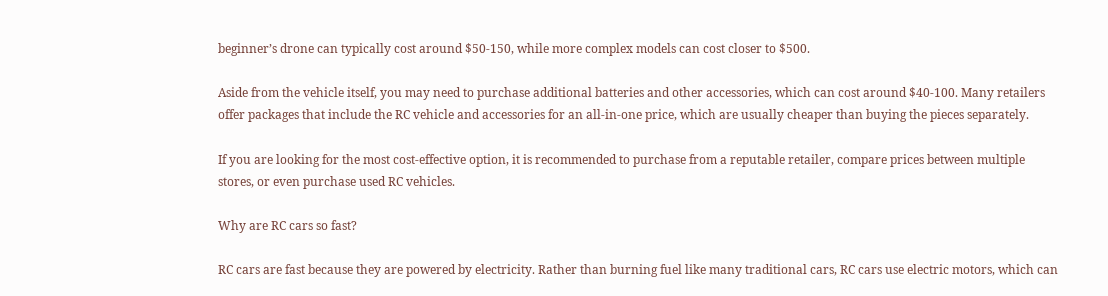beginner’s drone can typically cost around $50-150, while more complex models can cost closer to $500.

Aside from the vehicle itself, you may need to purchase additional batteries and other accessories, which can cost around $40-100. Many retailers offer packages that include the RC vehicle and accessories for an all-in-one price, which are usually cheaper than buying the pieces separately.

If you are looking for the most cost-effective option, it is recommended to purchase from a reputable retailer, compare prices between multiple stores, or even purchase used RC vehicles.

Why are RC cars so fast?

RC cars are fast because they are powered by electricity. Rather than burning fuel like many traditional cars, RC cars use electric motors, which can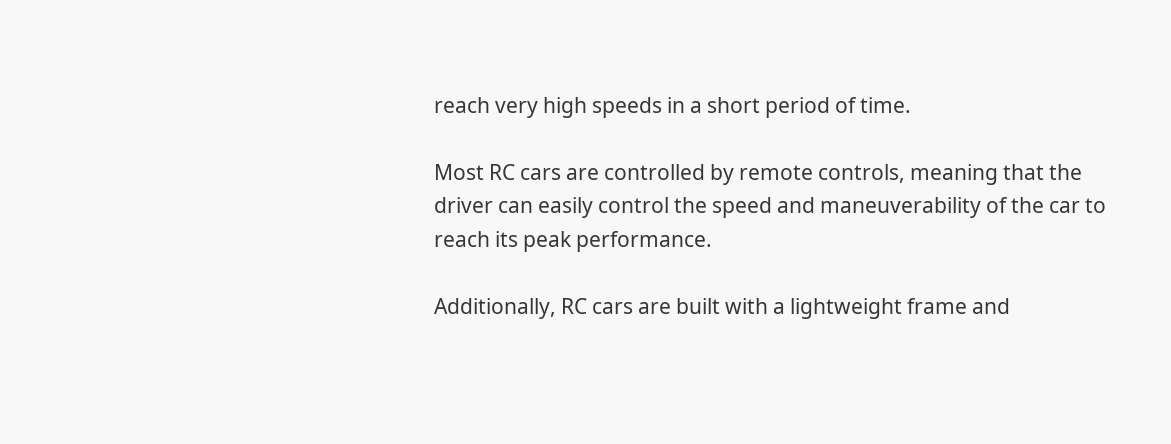reach very high speeds in a short period of time.

Most RC cars are controlled by remote controls, meaning that the driver can easily control the speed and maneuverability of the car to reach its peak performance.

Additionally, RC cars are built with a lightweight frame and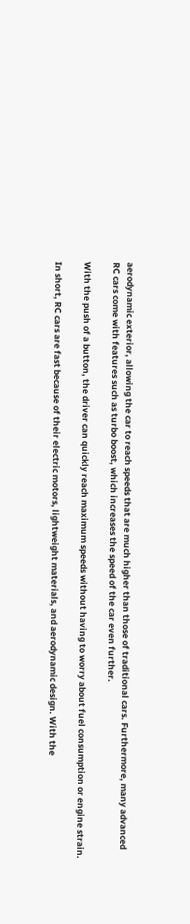aerodynamic exterior, allowing the car to reach speeds that are much higher than those of traditional cars. Furthermore, many advanced RC cars come with features such as turbo boost, which increases the speed of the car even further.

With the push of a button, the driver can quickly reach maximum speeds without having to worry about fuel consumption or engine strain.

In short, RC cars are fast because of their electric motors, lightweight materials, and aerodynamic design. With the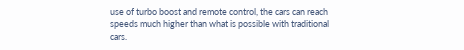use of turbo boost and remote control, the cars can reach speeds much higher than what is possible with traditional cars.